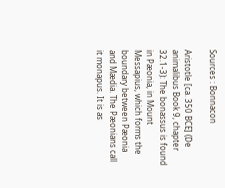Sources : Bonnacon

Aristotle [ca. 350 BCE] (De animalibus Book 9, chapter 32.1-3): The bonassus is found in Pæonia, in Mount Messapius, which forms the boundary between Pæonia and Mædia. The Pæonians call it monapus. It is as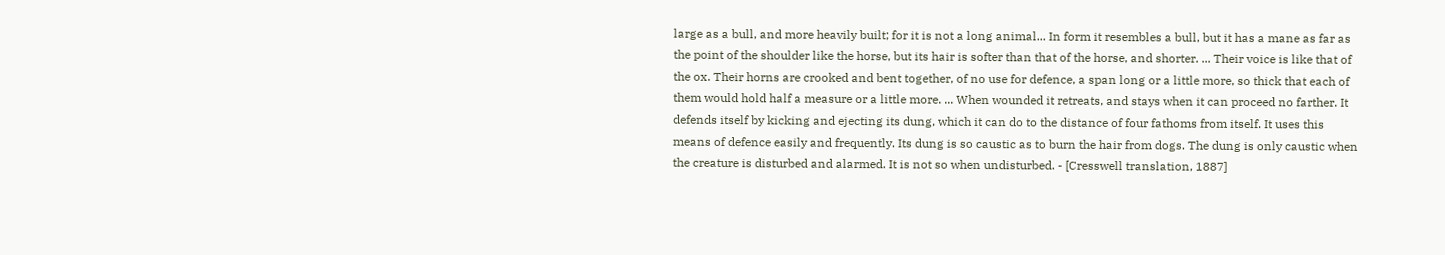large as a bull, and more heavily built; for it is not a long animal... In form it resembles a bull, but it has a mane as far as the point of the shoulder like the horse, but its hair is softer than that of the horse, and shorter. ... Their voice is like that of the ox. Their horns are crooked and bent together, of no use for defence, a span long or a little more, so thick that each of them would hold half a measure or a little more. ... When wounded it retreats, and stays when it can proceed no farther. It defends itself by kicking and ejecting its dung, which it can do to the distance of four fathoms from itself. It uses this means of defence easily and frequently. Its dung is so caustic as to burn the hair from dogs. The dung is only caustic when the creature is disturbed and alarmed. It is not so when undisturbed. - [Cresswell translation, 1887]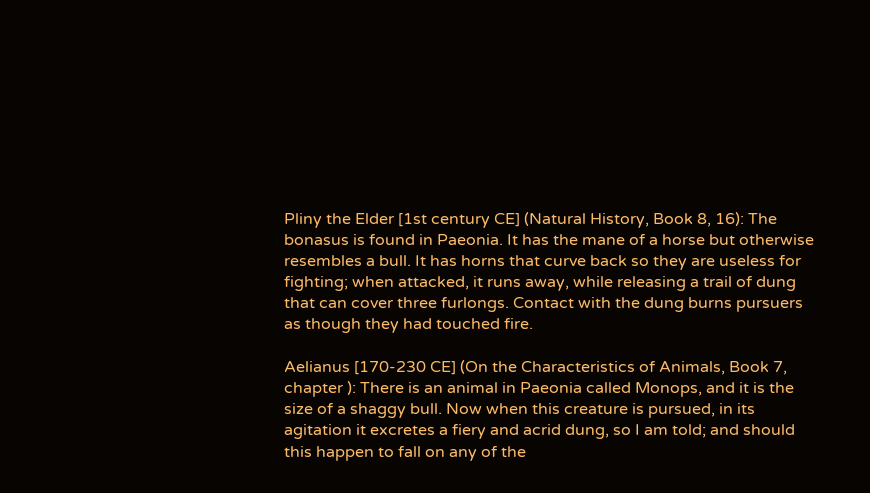Pliny the Elder [1st century CE] (Natural History, Book 8, 16): The bonasus is found in Paeonia. It has the mane of a horse but otherwise resembles a bull. It has horns that curve back so they are useless for fighting; when attacked, it runs away, while releasing a trail of dung that can cover three furlongs. Contact with the dung burns pursuers as though they had touched fire.

Aelianus [170-230 CE] (On the Characteristics of Animals, Book 7, chapter ): There is an animal in Paeonia called Monops, and it is the size of a shaggy bull. Now when this creature is pursued, in its agitation it excretes a fiery and acrid dung, so I am told; and should this happen to fall on any of the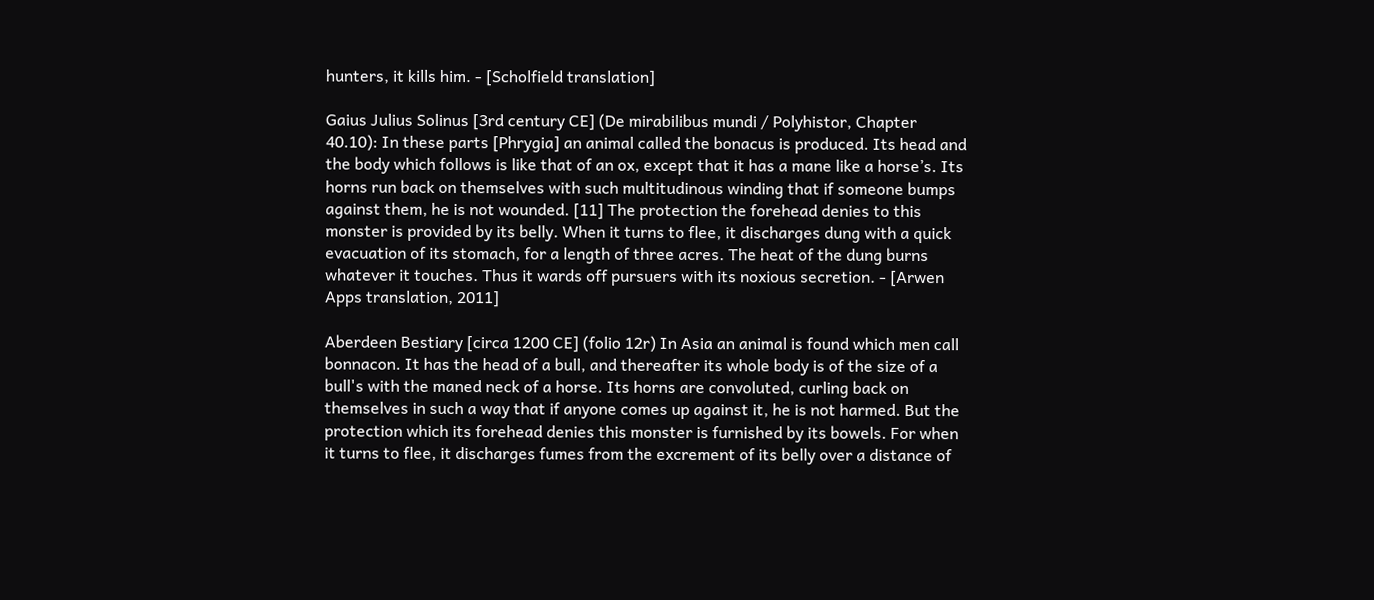hunters, it kills him. - [Scholfield translation]

Gaius Julius Solinus [3rd century CE] (De mirabilibus mundi / Polyhistor, Chapter 40.10): In these parts [Phrygia] an animal called the bonacus is produced. Its head and the body which follows is like that of an ox, except that it has a mane like a horse’s. Its horns run back on themselves with such multitudinous winding that if someone bumps against them, he is not wounded. [11] The protection the forehead denies to this monster is provided by its belly. When it turns to flee, it discharges dung with a quick evacuation of its stomach, for a length of three acres. The heat of the dung burns whatever it touches. Thus it wards off pursuers with its noxious secretion. - [Arwen Apps translation, 2011]

Aberdeen Bestiary [circa 1200 CE] (folio 12r) In Asia an animal is found which men call bonnacon. It has the head of a bull, and thereafter its whole body is of the size of a bull's with the maned neck of a horse. Its horns are convoluted, curling back on themselves in such a way that if anyone comes up against it, he is not harmed. But the protection which its forehead denies this monster is furnished by its bowels. For when it turns to flee, it discharges fumes from the excrement of its belly over a distance of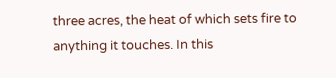three acres, the heat of which sets fire to anything it touches. In this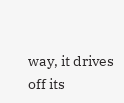way, it drives off its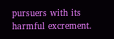pursuers with its harmful excrement.